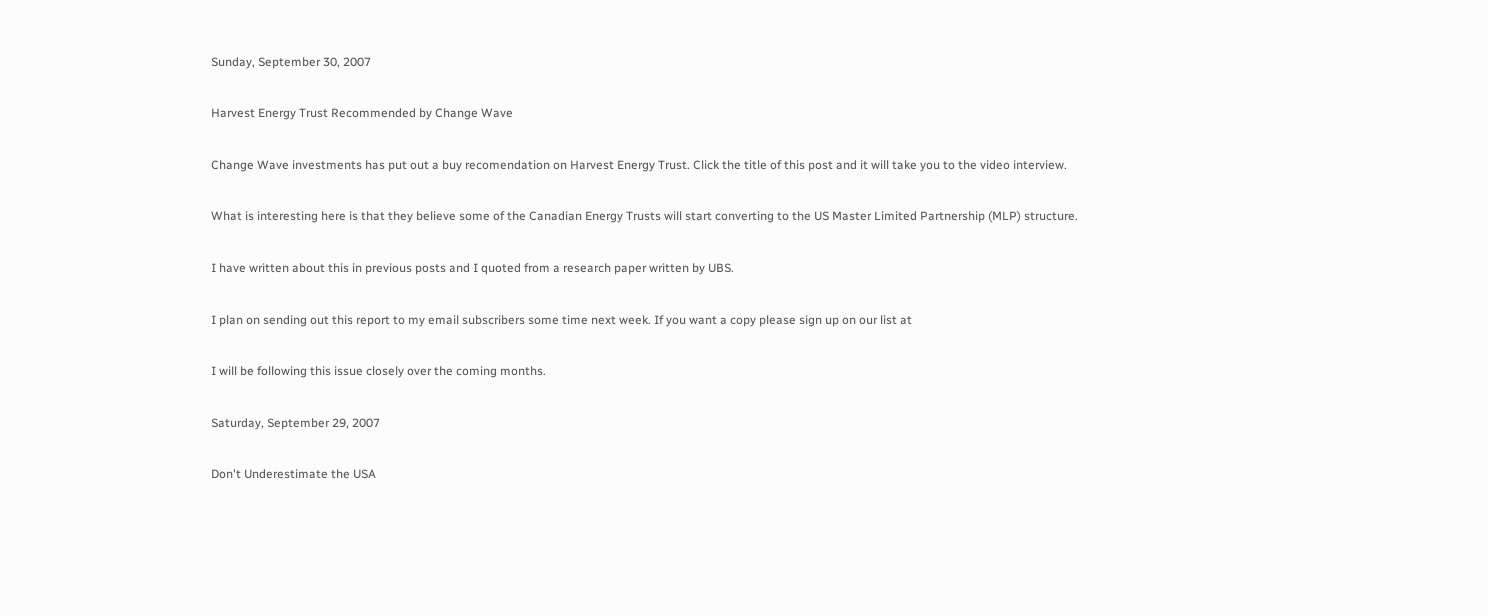Sunday, September 30, 2007

Harvest Energy Trust Recommended by Change Wave

Change Wave investments has put out a buy recomendation on Harvest Energy Trust. Click the title of this post and it will take you to the video interview.

What is interesting here is that they believe some of the Canadian Energy Trusts will start converting to the US Master Limited Partnership (MLP) structure.

I have written about this in previous posts and I quoted from a research paper written by UBS.

I plan on sending out this report to my email subscribers some time next week. If you want a copy please sign up on our list at

I will be following this issue closely over the coming months.

Saturday, September 29, 2007

Don't Underestimate the USA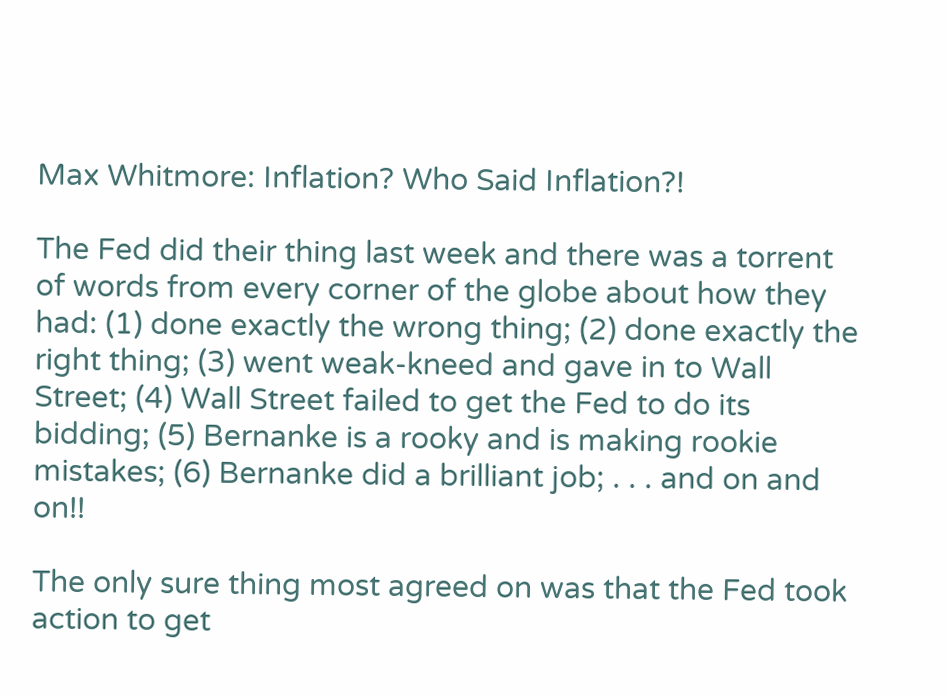Max Whitmore: Inflation? Who Said Inflation?!

The Fed did their thing last week and there was a torrent of words from every corner of the globe about how they had: (1) done exactly the wrong thing; (2) done exactly the right thing; (3) went weak-kneed and gave in to Wall Street; (4) Wall Street failed to get the Fed to do its bidding; (5) Bernanke is a rooky and is making rookie mistakes; (6) Bernanke did a brilliant job; . . . and on and on!!

The only sure thing most agreed on was that the Fed took action to get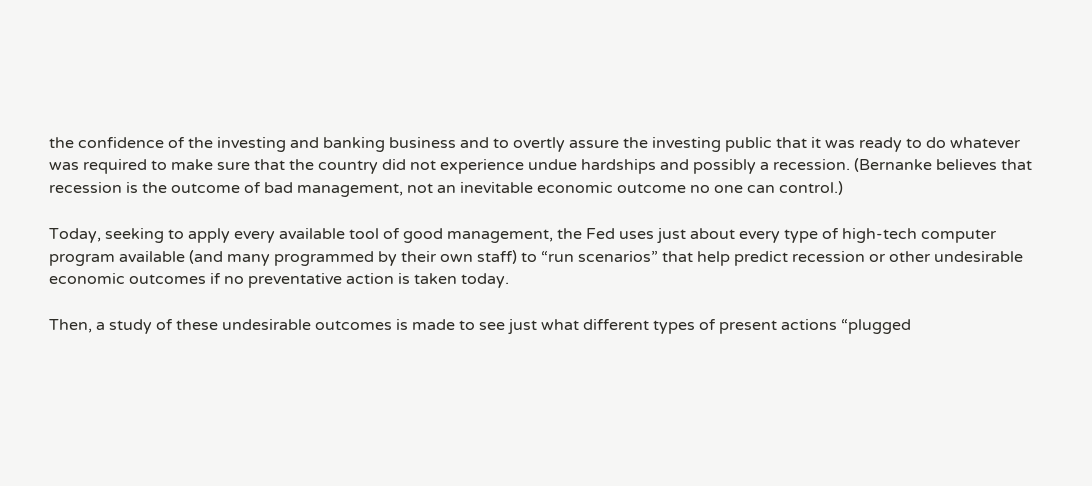the confidence of the investing and banking business and to overtly assure the investing public that it was ready to do whatever was required to make sure that the country did not experience undue hardships and possibly a recession. (Bernanke believes that recession is the outcome of bad management, not an inevitable economic outcome no one can control.)

Today, seeking to apply every available tool of good management, the Fed uses just about every type of high-tech computer program available (and many programmed by their own staff) to “run scenarios” that help predict recession or other undesirable economic outcomes if no preventative action is taken today.

Then, a study of these undesirable outcomes is made to see just what different types of present actions “plugged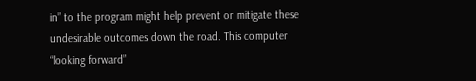in” to the program might help prevent or mitigate these undesirable outcomes down the road. This computer “looking forward”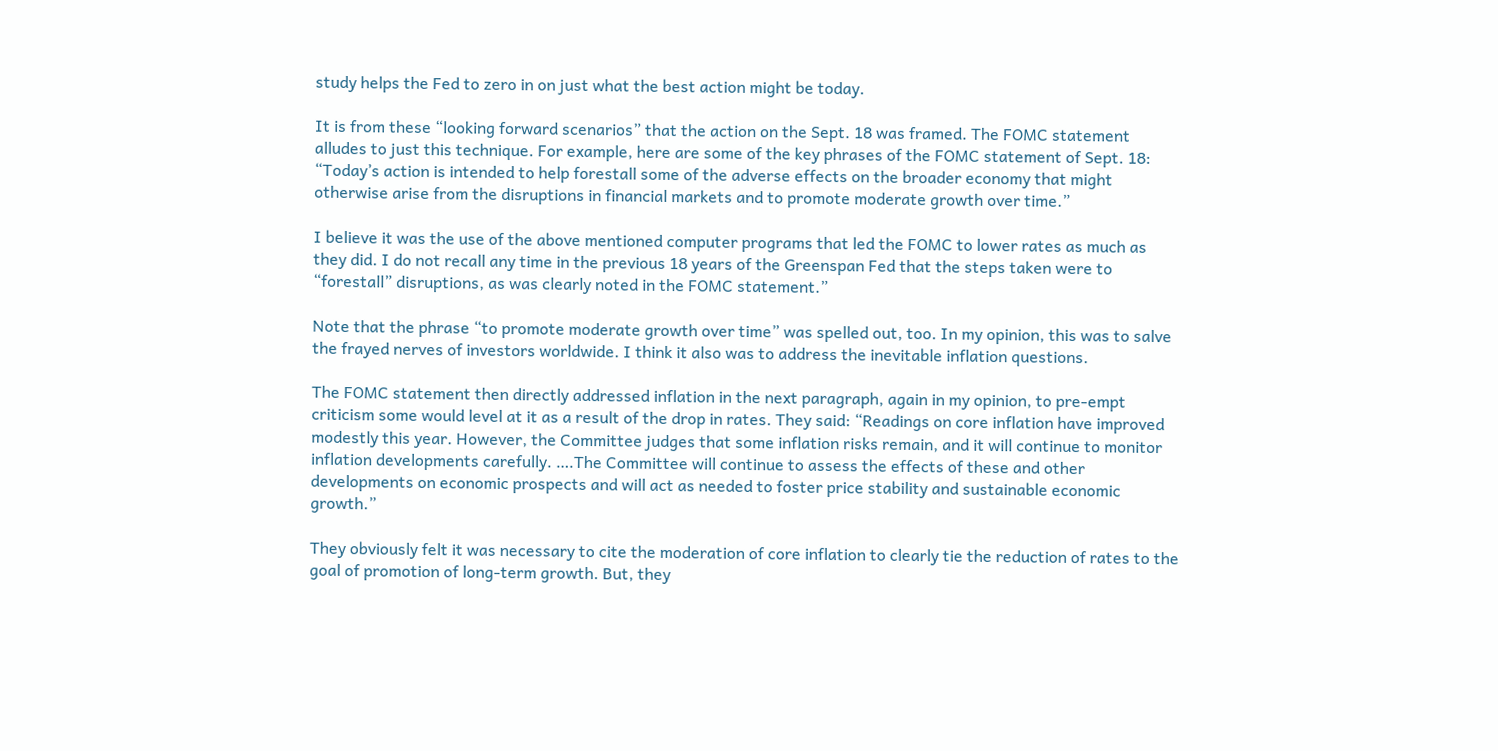study helps the Fed to zero in on just what the best action might be today.

It is from these “looking forward scenarios” that the action on the Sept. 18 was framed. The FOMC statement alludes to just this technique. For example, here are some of the key phrases of the FOMC statement of Sept. 18: “Today’s action is intended to help forestall some of the adverse effects on the broader economy that might otherwise arise from the disruptions in financial markets and to promote moderate growth over time.”

I believe it was the use of the above mentioned computer programs that led the FOMC to lower rates as much as they did. I do not recall any time in the previous 18 years of the Greenspan Fed that the steps taken were to “forestall” disruptions, as was clearly noted in the FOMC statement.”

Note that the phrase “to promote moderate growth over time” was spelled out, too. In my opinion, this was to salve the frayed nerves of investors worldwide. I think it also was to address the inevitable inflation questions.

The FOMC statement then directly addressed inflation in the next paragraph, again in my opinion, to pre-empt criticism some would level at it as a result of the drop in rates. They said: “Readings on core inflation have improved modestly this year. However, the Committee judges that some inflation risks remain, and it will continue to monitor inflation developments carefully. ….The Committee will continue to assess the effects of these and other developments on economic prospects and will act as needed to foster price stability and sustainable economic growth.”

They obviously felt it was necessary to cite the moderation of core inflation to clearly tie the reduction of rates to the goal of promotion of long-term growth. But, they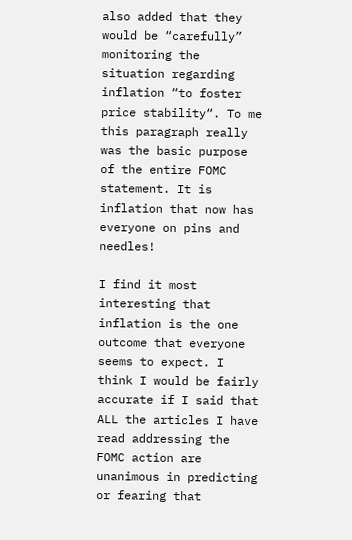also added that they would be “carefully” monitoring the situation regarding inflation “to foster price stability“. To me this paragraph really was the basic purpose of the entire FOMC statement. It is inflation that now has everyone on pins and needles!

I find it most interesting that inflation is the one outcome that everyone seems to expect. I think I would be fairly accurate if I said that ALL the articles I have read addressing the FOMC action are unanimous in predicting or fearing that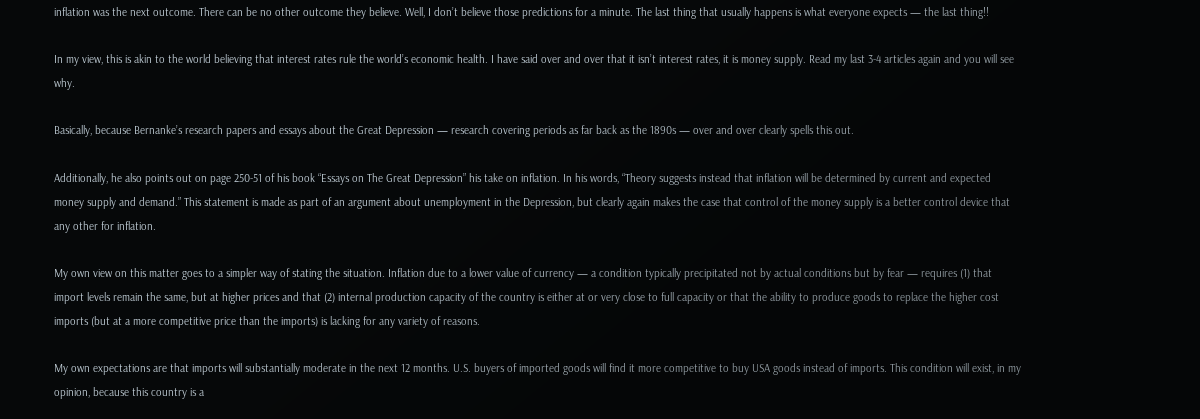inflation was the next outcome. There can be no other outcome they believe. Well, I don’t believe those predictions for a minute. The last thing that usually happens is what everyone expects — the last thing!!

In my view, this is akin to the world believing that interest rates rule the world’s economic health. I have said over and over that it isn’t interest rates, it is money supply. Read my last 3-4 articles again and you will see why.

Basically, because Bernanke’s research papers and essays about the Great Depression — research covering periods as far back as the 1890s — over and over clearly spells this out.

Additionally, he also points out on page 250-51 of his book “Essays on The Great Depression” his take on inflation. In his words, “Theory suggests instead that inflation will be determined by current and expected money supply and demand.” This statement is made as part of an argument about unemployment in the Depression, but clearly again makes the case that control of the money supply is a better control device that any other for inflation.

My own view on this matter goes to a simpler way of stating the situation. Inflation due to a lower value of currency — a condition typically precipitated not by actual conditions but by fear — requires (1) that import levels remain the same, but at higher prices and that (2) internal production capacity of the country is either at or very close to full capacity or that the ability to produce goods to replace the higher cost imports (but at a more competitive price than the imports) is lacking for any variety of reasons.

My own expectations are that imports will substantially moderate in the next 12 months. U.S. buyers of imported goods will find it more competitive to buy USA goods instead of imports. This condition will exist, in my opinion, because this country is a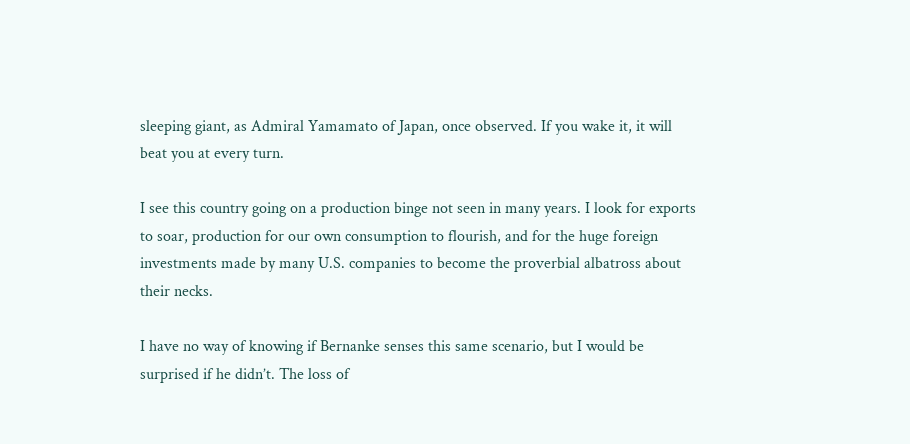sleeping giant, as Admiral Yamamato of Japan, once observed. If you wake it, it will beat you at every turn.

I see this country going on a production binge not seen in many years. I look for exports to soar, production for our own consumption to flourish, and for the huge foreign investments made by many U.S. companies to become the proverbial albatross about their necks.

I have no way of knowing if Bernanke senses this same scenario, but I would be surprised if he didn’t. The loss of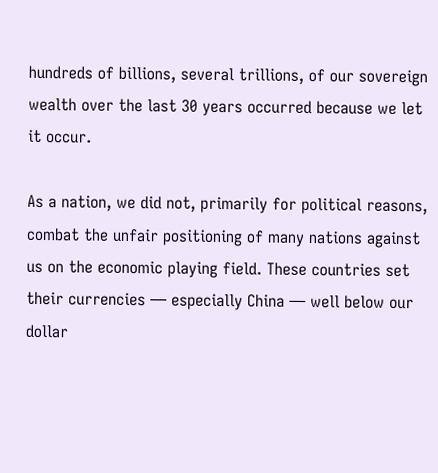hundreds of billions, several trillions, of our sovereign wealth over the last 30 years occurred because we let it occur.

As a nation, we did not, primarily for political reasons, combat the unfair positioning of many nations against us on the economic playing field. These countries set their currencies — especially China — well below our dollar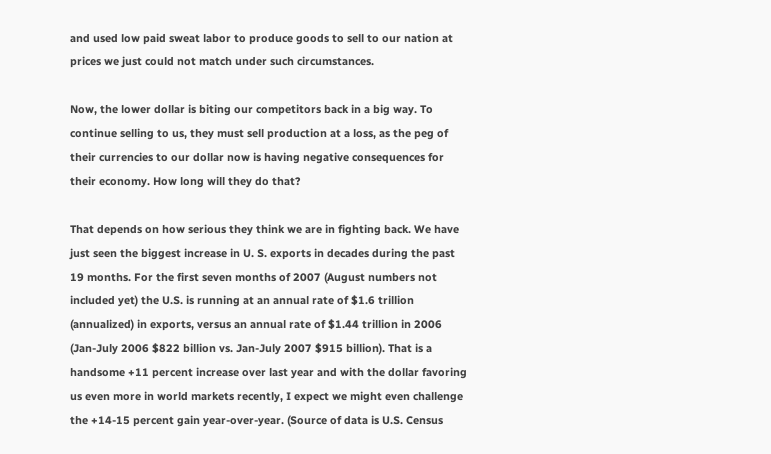and used low paid sweat labor to produce goods to sell to our nation at prices we just could not match under such circumstances.

Now, the lower dollar is biting our competitors back in a big way. To continue selling to us, they must sell production at a loss, as the peg of their currencies to our dollar now is having negative consequences for their economy. How long will they do that?

That depends on how serious they think we are in fighting back. We have just seen the biggest increase in U. S. exports in decades during the past 19 months. For the first seven months of 2007 (August numbers not included yet) the U.S. is running at an annual rate of $1.6 trillion (annualized) in exports, versus an annual rate of $1.44 trillion in 2006 (Jan-July 2006 $822 billion vs. Jan-July 2007 $915 billion). That is a handsome +11 percent increase over last year and with the dollar favoring us even more in world markets recently, I expect we might even challenge the +14-15 percent gain year-over-year. (Source of data is U.S. Census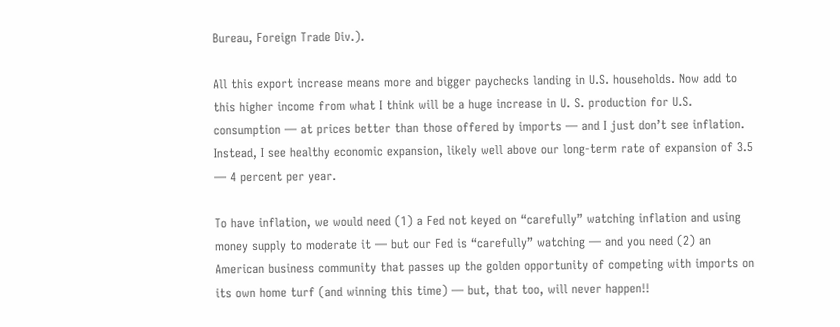Bureau, Foreign Trade Div.).

All this export increase means more and bigger paychecks landing in U.S. households. Now add to this higher income from what I think will be a huge increase in U. S. production for U.S. consumption — at prices better than those offered by imports — and I just don’t see inflation. Instead, I see healthy economic expansion, likely well above our long-term rate of expansion of 3.5 — 4 percent per year.

To have inflation, we would need (1) a Fed not keyed on “carefully” watching inflation and using money supply to moderate it — but our Fed is “carefully” watching — and you need (2) an American business community that passes up the golden opportunity of competing with imports on its own home turf (and winning this time) — but, that too, will never happen!!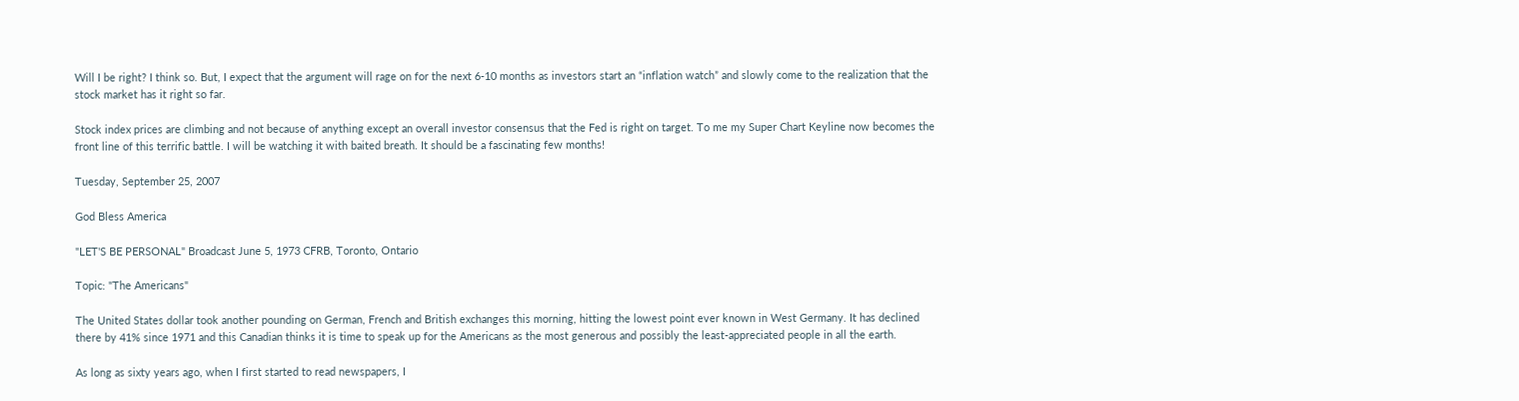Will I be right? I think so. But, I expect that the argument will rage on for the next 6-10 months as investors start an “inflation watch” and slowly come to the realization that the stock market has it right so far.

Stock index prices are climbing and not because of anything except an overall investor consensus that the Fed is right on target. To me my Super Chart Keyline now becomes the front line of this terrific battle. I will be watching it with baited breath. It should be a fascinating few months!

Tuesday, September 25, 2007

God Bless America

"LET'S BE PERSONAL" Broadcast June 5, 1973 CFRB, Toronto, Ontario

Topic: "The Americans"

The United States dollar took another pounding on German, French and British exchanges this morning, hitting the lowest point ever known in West Germany. It has declined there by 41% since 1971 and this Canadian thinks it is time to speak up for the Americans as the most generous and possibly the least-appreciated people in all the earth.

As long as sixty years ago, when I first started to read newspapers, I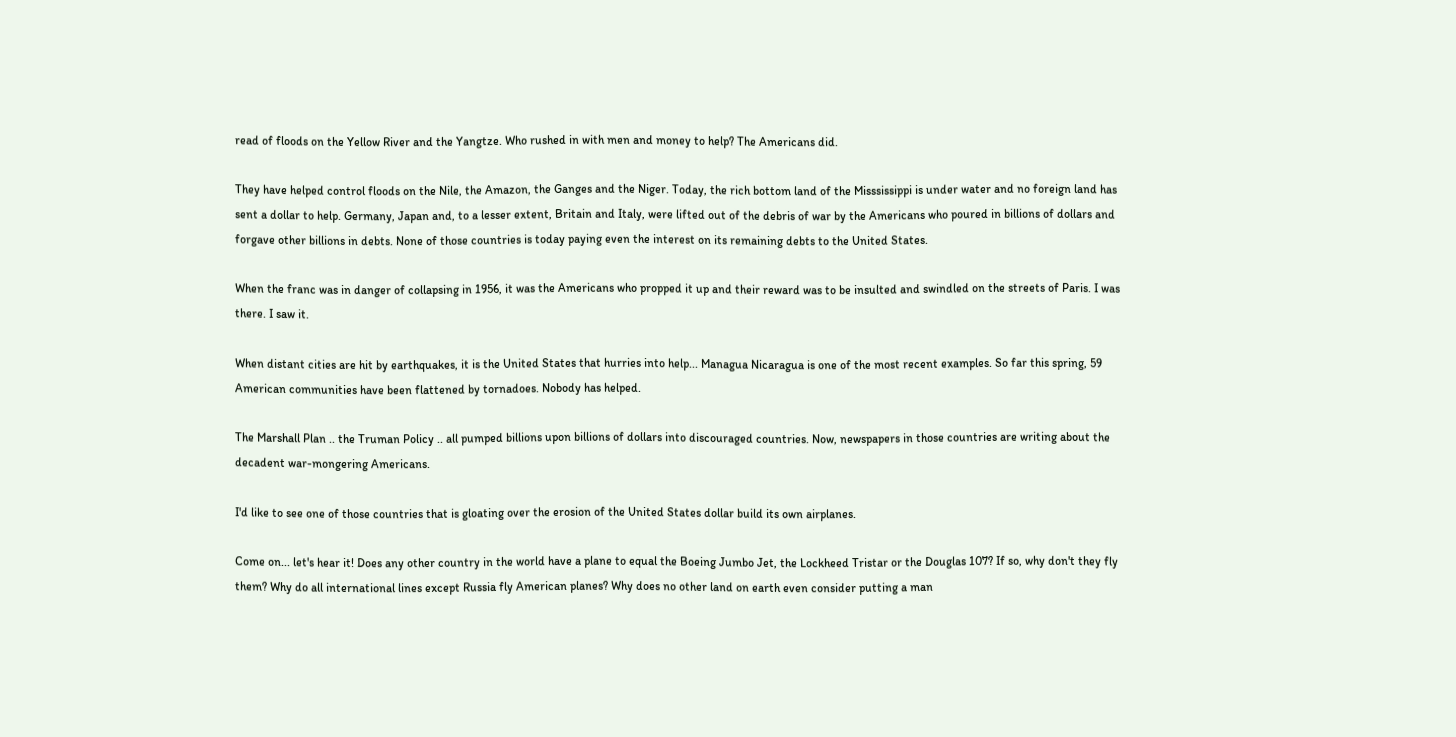read of floods on the Yellow River and the Yangtze. Who rushed in with men and money to help? The Americans did.

They have helped control floods on the Nile, the Amazon, the Ganges and the Niger. Today, the rich bottom land of the Misssissippi is under water and no foreign land has sent a dollar to help. Germany, Japan and, to a lesser extent, Britain and Italy, were lifted out of the debris of war by the Americans who poured in billions of dollars and forgave other billions in debts. None of those countries is today paying even the interest on its remaining debts to the United States.

When the franc was in danger of collapsing in 1956, it was the Americans who propped it up and their reward was to be insulted and swindled on the streets of Paris. I was there. I saw it.

When distant cities are hit by earthquakes, it is the United States that hurries into help... Managua Nicaragua is one of the most recent examples. So far this spring, 59 American communities have been flattened by tornadoes. Nobody has helped.

The Marshall Plan .. the Truman Policy .. all pumped billions upon billions of dollars into discouraged countries. Now, newspapers in those countries are writing about the decadent war-mongering Americans.

I'd like to see one of those countries that is gloating over the erosion of the United States dollar build its own airplanes.

Come on... let's hear it! Does any other country in the world have a plane to equal the Boeing Jumbo Jet, the Lockheed Tristar or the Douglas 107? If so, why don't they fly them? Why do all international lines except Russia fly American planes? Why does no other land on earth even consider putting a man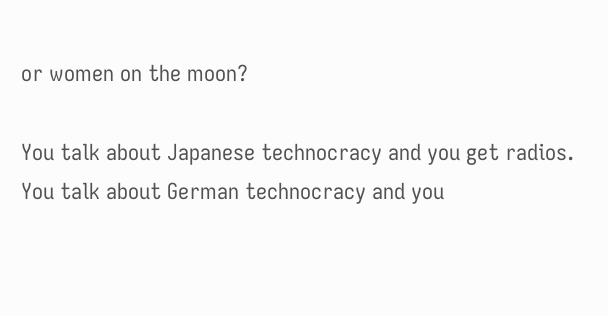or women on the moon?

You talk about Japanese technocracy and you get radios. You talk about German technocracy and you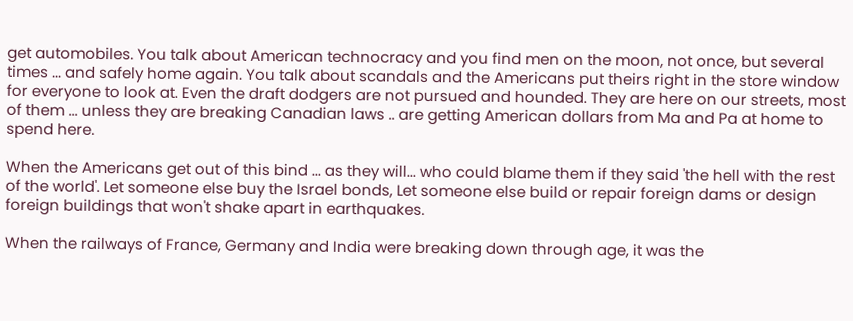get automobiles. You talk about American technocracy and you find men on the moon, not once, but several times ... and safely home again. You talk about scandals and the Americans put theirs right in the store window for everyone to look at. Even the draft dodgers are not pursued and hounded. They are here on our streets, most of them ... unless they are breaking Canadian laws .. are getting American dollars from Ma and Pa at home to spend here.

When the Americans get out of this bind ... as they will... who could blame them if they said 'the hell with the rest of the world'. Let someone else buy the Israel bonds, Let someone else build or repair foreign dams or design foreign buildings that won't shake apart in earthquakes.

When the railways of France, Germany and India were breaking down through age, it was the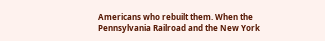Americans who rebuilt them. When the Pennsylvania Railroad and the New York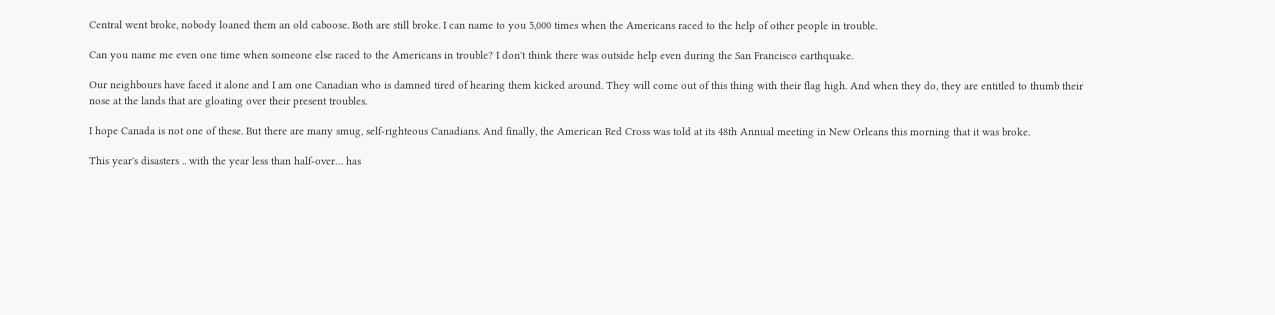Central went broke, nobody loaned them an old caboose. Both are still broke. I can name to you 5,000 times when the Americans raced to the help of other people in trouble.

Can you name me even one time when someone else raced to the Americans in trouble? I don't think there was outside help even during the San Francisco earthquake.

Our neighbours have faced it alone and I am one Canadian who is damned tired of hearing them kicked around. They will come out of this thing with their flag high. And when they do, they are entitled to thumb their nose at the lands that are gloating over their present troubles.

I hope Canada is not one of these. But there are many smug, self-righteous Canadians. And finally, the American Red Cross was told at its 48th Annual meeting in New Orleans this morning that it was broke.

This year's disasters .. with the year less than half-over… has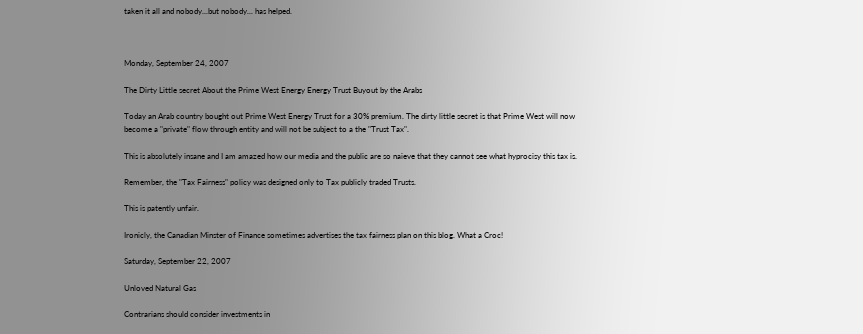taken it all and nobody...but nobody... has helped.



Monday, September 24, 2007

The Dirty Little secret About the Prime West Energy Energy Trust Buyout by the Arabs

Today an Arab country bought out Prime West Energy Trust for a 30% premium. The dirty little secret is that Prime West will now become a "private" flow through entity and will not be subject to a the "Trust Tax".

This is absolutely insane and I am amazed how our media and the public are so naieve that they cannot see what hyprocisy this tax is.

Remember, the "Tax Fairness" policy was designed only to Tax publicly traded Trusts.

This is patently unfair.

Ironicly, the Canadian Minster of Finance sometimes advertises the tax fairness plan on this blog. What a Croc!

Saturday, September 22, 2007

Unloved Natural Gas

Contrarians should consider investments in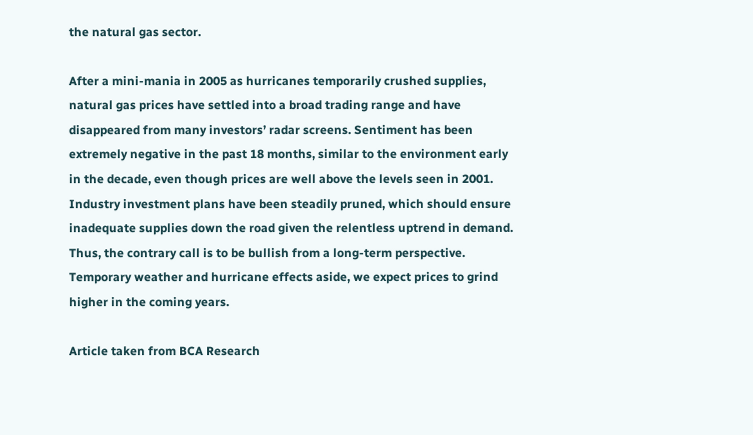the natural gas sector.

After a mini-mania in 2005 as hurricanes temporarily crushed supplies, natural gas prices have settled into a broad trading range and have disappeared from many investors’ radar screens. Sentiment has been extremely negative in the past 18 months, similar to the environment early in the decade, even though prices are well above the levels seen in 2001. Industry investment plans have been steadily pruned, which should ensure inadequate supplies down the road given the relentless uptrend in demand. Thus, the contrary call is to be bullish from a long-term perspective. Temporary weather and hurricane effects aside, we expect prices to grind higher in the coming years.

Article taken from BCA Research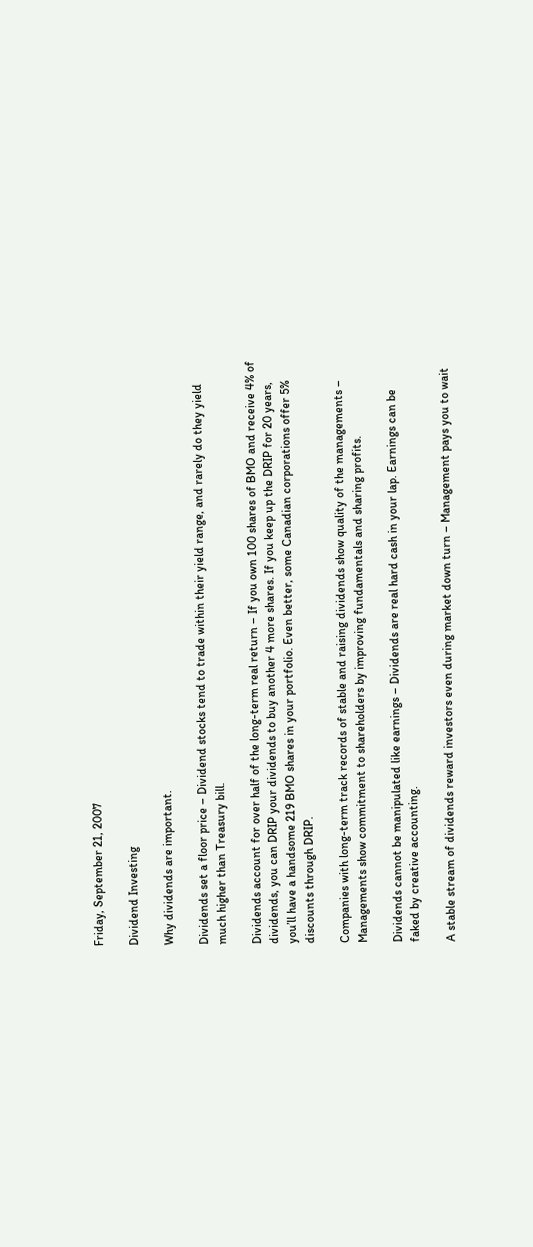Friday, September 21, 2007

Dividend Investing

Why dividends are important.

Dividends set a floor price – Dividend stocks tend to trade within their yield range, and rarely do they yield much higher than Treasury bill.

Dividends account for over half of the long-term real return – If you own 100 shares of BMO and receive 4% of dividends, you can DRIP your dividends to buy another 4 more shares. If you keep up the DRIP for 20 years, you’ll have a handsome 219 BMO shares in your portfolio. Even better, some Canadian corporations offer 5% discounts through DRIP.

Companies with long-term track records of stable and raising dividends show quality of the managements – Managements show commitment to shareholders by improving fundamentals and sharing profits.

Dividends cannot be manipulated like earnings – Dividends are real hard cash in your lap. Earnings can be faked by creative accounting.

A stable stream of dividends reward investors even during market down turn – Management pays you to wait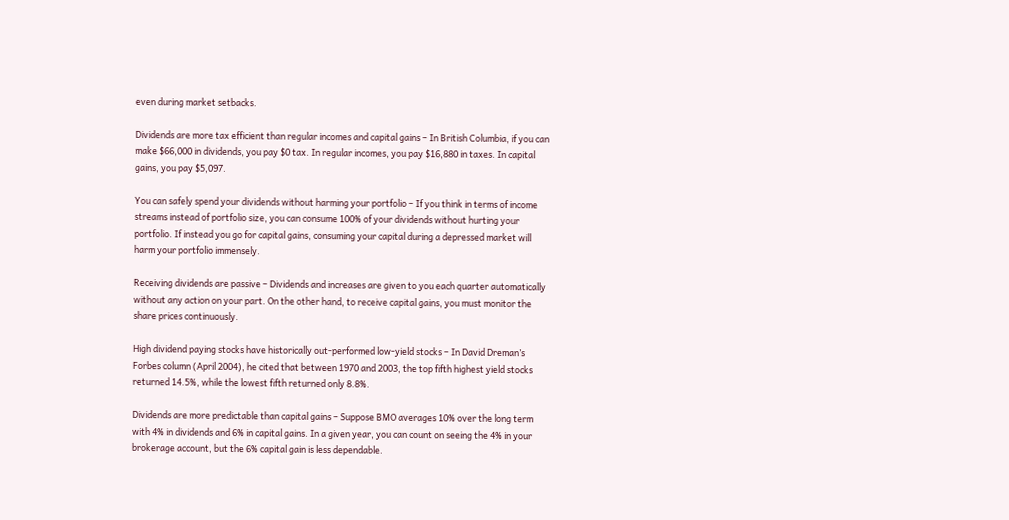even during market setbacks.

Dividends are more tax efficient than regular incomes and capital gains – In British Columbia, if you can make $66,000 in dividends, you pay $0 tax. In regular incomes, you pay $16,880 in taxes. In capital gains, you pay $5,097.

You can safely spend your dividends without harming your portfolio – If you think in terms of income streams instead of portfolio size, you can consume 100% of your dividends without hurting your portfolio. If instead you go for capital gains, consuming your capital during a depressed market will harm your portfolio immensely.

Receiving dividends are passive – Dividends and increases are given to you each quarter automatically without any action on your part. On the other hand, to receive capital gains, you must monitor the share prices continuously.

High dividend paying stocks have historically out-performed low-yield stocks – In David Dreman’s Forbes column (April 2004), he cited that between 1970 and 2003, the top fifth highest yield stocks returned 14.5%, while the lowest fifth returned only 8.8%.

Dividends are more predictable than capital gains – Suppose BMO averages 10% over the long term with 4% in dividends and 6% in capital gains. In a given year, you can count on seeing the 4% in your brokerage account, but the 6% capital gain is less dependable.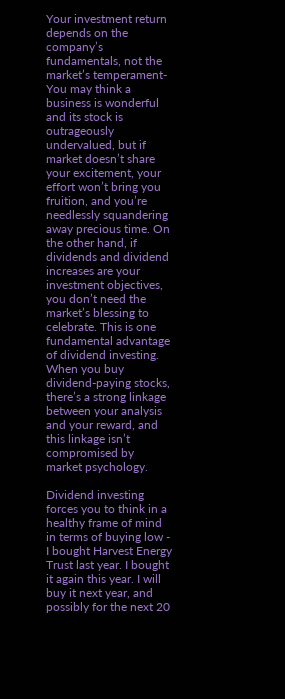Your investment return depends on the company’s fundamentals, not the market’s temperament- You may think a business is wonderful and its stock is outrageously undervalued, but if market doesn’t share your excitement, your effort won’t bring you fruition, and you’re needlessly squandering away precious time. On the other hand, if dividends and dividend increases are your investment objectives, you don’t need the market’s blessing to celebrate. This is one fundamental advantage of dividend investing. When you buy dividend-paying stocks, there’s a strong linkage between your analysis and your reward, and this linkage isn’t compromised by market psychology.

Dividend investing forces you to think in a healthy frame of mind in terms of buying low - I bought Harvest Energy Trust last year. I bought it again this year. I will buy it next year, and possibly for the next 20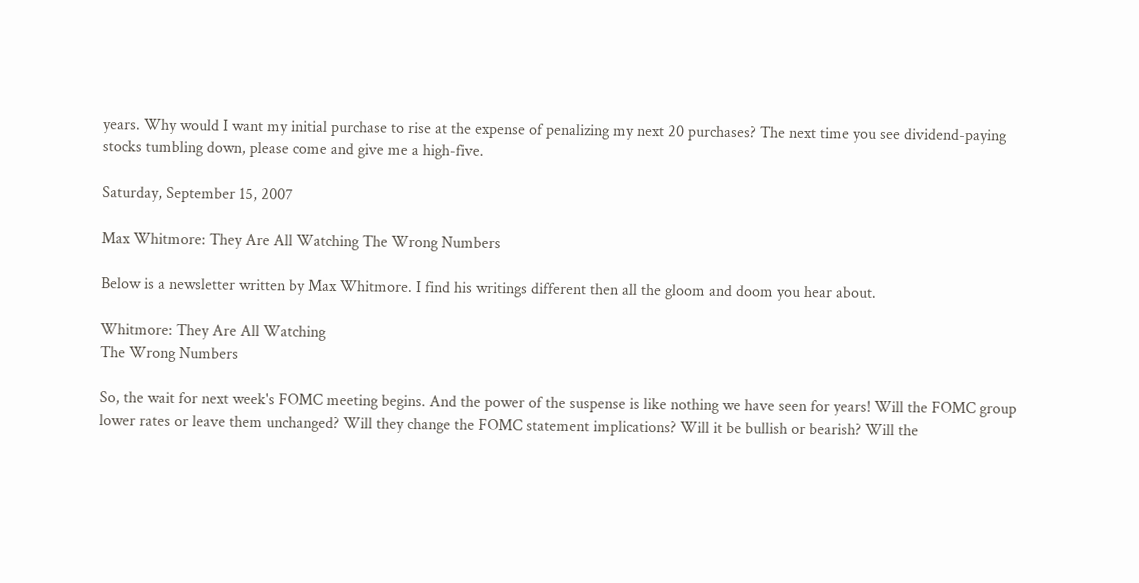years. Why would I want my initial purchase to rise at the expense of penalizing my next 20 purchases? The next time you see dividend-paying stocks tumbling down, please come and give me a high-five.

Saturday, September 15, 2007

Max Whitmore: They Are All Watching The Wrong Numbers

Below is a newsletter written by Max Whitmore. I find his writings different then all the gloom and doom you hear about.

Whitmore: They Are All Watching
The Wrong Numbers

So, the wait for next week's FOMC meeting begins. And the power of the suspense is like nothing we have seen for years! Will the FOMC group lower rates or leave them unchanged? Will they change the FOMC statement implications? Will it be bullish or bearish? Will the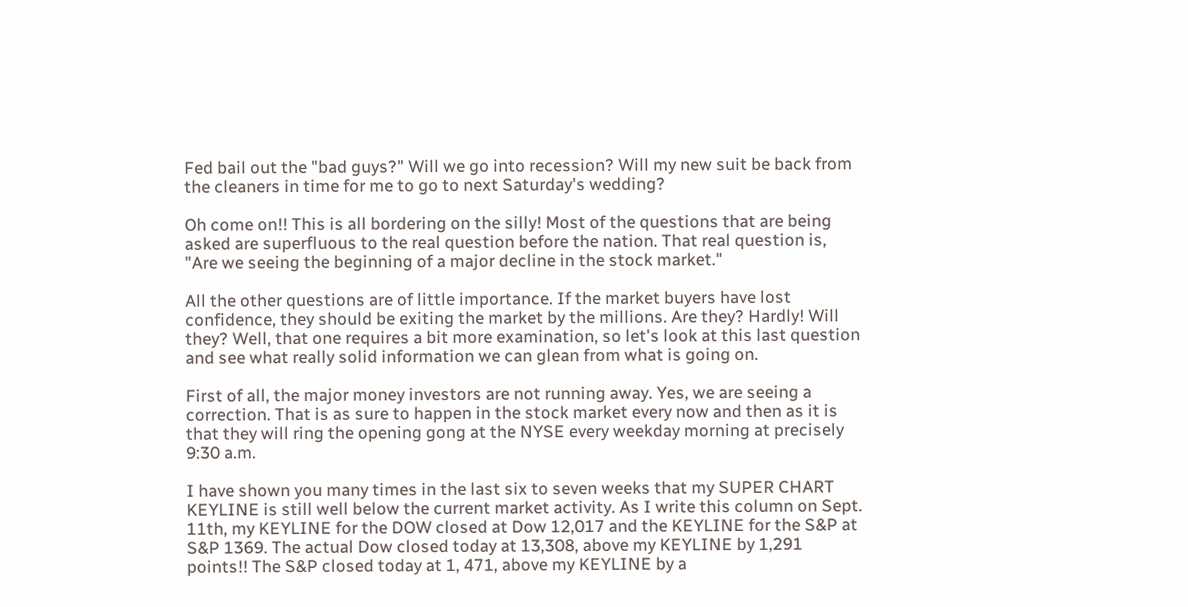Fed bail out the "bad guys?" Will we go into recession? Will my new suit be back from the cleaners in time for me to go to next Saturday's wedding?

Oh come on!! This is all bordering on the silly! Most of the questions that are being asked are superfluous to the real question before the nation. That real question is, "Are we seeing the beginning of a major decline in the stock market."

All the other questions are of little importance. If the market buyers have lost confidence, they should be exiting the market by the millions. Are they? Hardly! Will they? Well, that one requires a bit more examination, so let's look at this last question and see what really solid information we can glean from what is going on.

First of all, the major money investors are not running away. Yes, we are seeing a correction. That is as sure to happen in the stock market every now and then as it is that they will ring the opening gong at the NYSE every weekday morning at precisely 9:30 a.m.

I have shown you many times in the last six to seven weeks that my SUPER CHART KEYLINE is still well below the current market activity. As I write this column on Sept. 11th, my KEYLINE for the DOW closed at Dow 12,017 and the KEYLINE for the S&P at S&P 1369. The actual Dow closed today at 13,308, above my KEYLINE by 1,291 points!! The S&P closed today at 1, 471, above my KEYLINE by a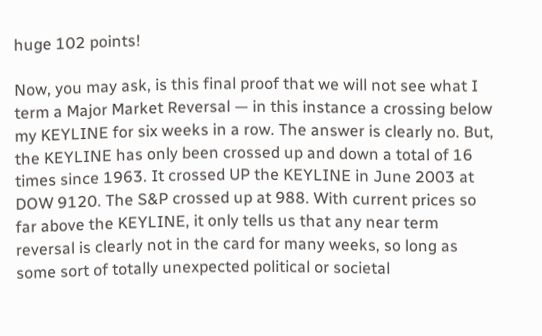huge 102 points!

Now, you may ask, is this final proof that we will not see what I term a Major Market Reversal — in this instance a crossing below my KEYLINE for six weeks in a row. The answer is clearly no. But, the KEYLINE has only been crossed up and down a total of 16 times since 1963. It crossed UP the KEYLINE in June 2003 at DOW 9120. The S&P crossed up at 988. With current prices so far above the KEYLINE, it only tells us that any near term reversal is clearly not in the card for many weeks, so long as some sort of totally unexpected political or societal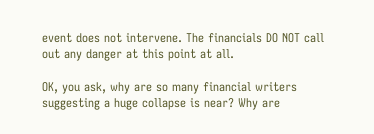event does not intervene. The financials DO NOT call out any danger at this point at all.

OK, you ask, why are so many financial writers suggesting a huge collapse is near? Why are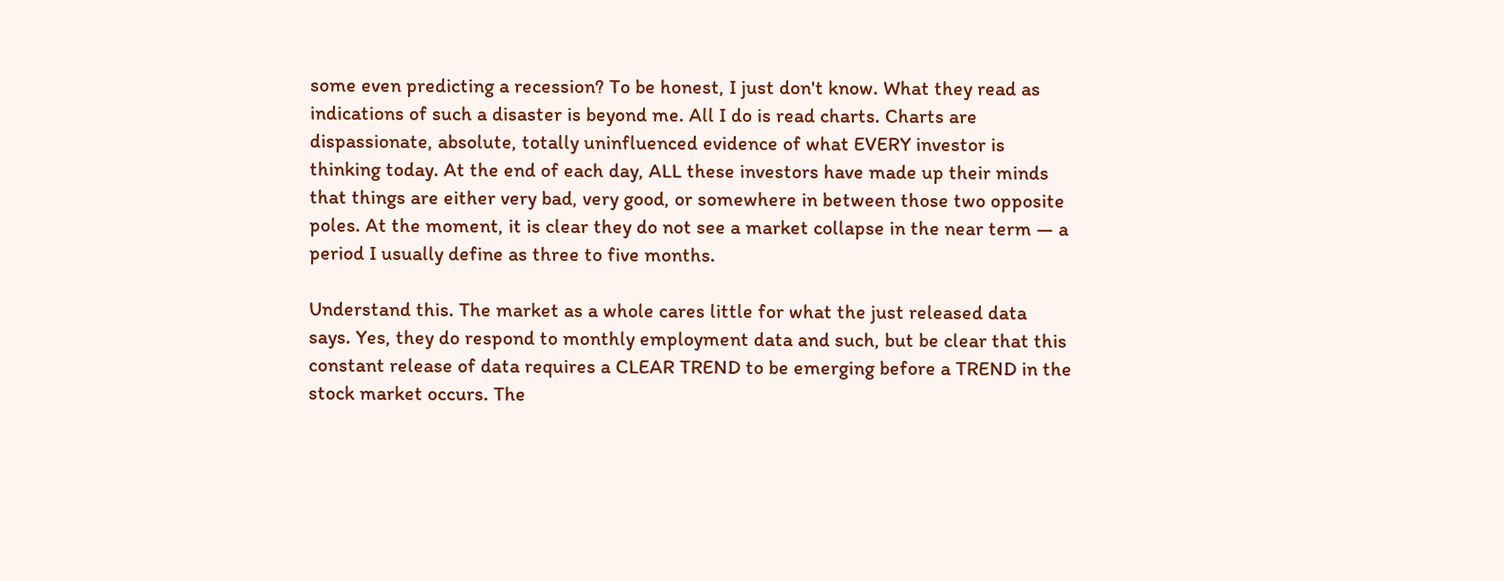some even predicting a recession? To be honest, I just don't know. What they read as indications of such a disaster is beyond me. All I do is read charts. Charts are dispassionate, absolute, totally uninfluenced evidence of what EVERY investor is thinking today. At the end of each day, ALL these investors have made up their minds that things are either very bad, very good, or somewhere in between those two opposite poles. At the moment, it is clear they do not see a market collapse in the near term — a period I usually define as three to five months.

Understand this. The market as a whole cares little for what the just released data says. Yes, they do respond to monthly employment data and such, but be clear that this constant release of data requires a CLEAR TREND to be emerging before a TREND in the stock market occurs. The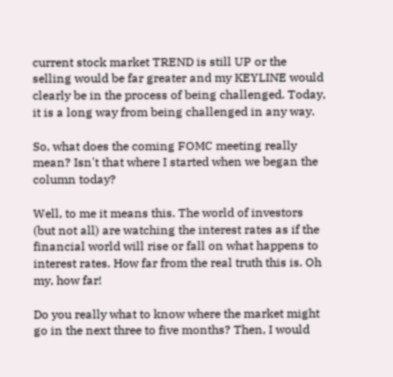current stock market TREND is still UP or the selling would be far greater and my KEYLINE would clearly be in the process of being challenged. Today, it is a long way from being challenged in any way.

So, what does the coming FOMC meeting really mean? Isn't that where I started when we began the column today?

Well, to me it means this. The world of investors (but not all) are watching the interest rates as if the financial world will rise or fall on what happens to interest rates. How far from the real truth this is. Oh my, how far!

Do you really what to know where the market might go in the next three to five months? Then, I would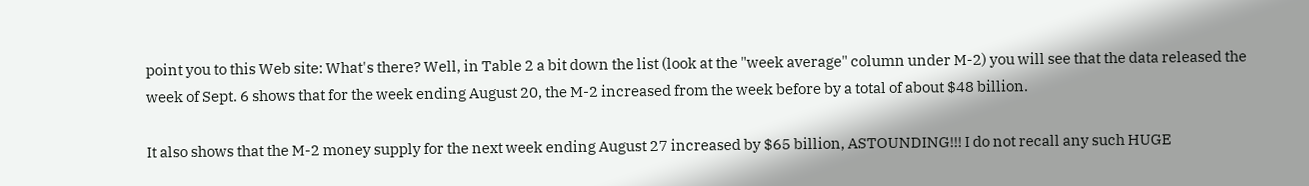point you to this Web site: What's there? Well, in Table 2 a bit down the list (look at the "week average" column under M-2) you will see that the data released the week of Sept. 6 shows that for the week ending August 20, the M-2 increased from the week before by a total of about $48 billion.

It also shows that the M-2 money supply for the next week ending August 27 increased by $65 billion, ASTOUNDING!!! I do not recall any such HUGE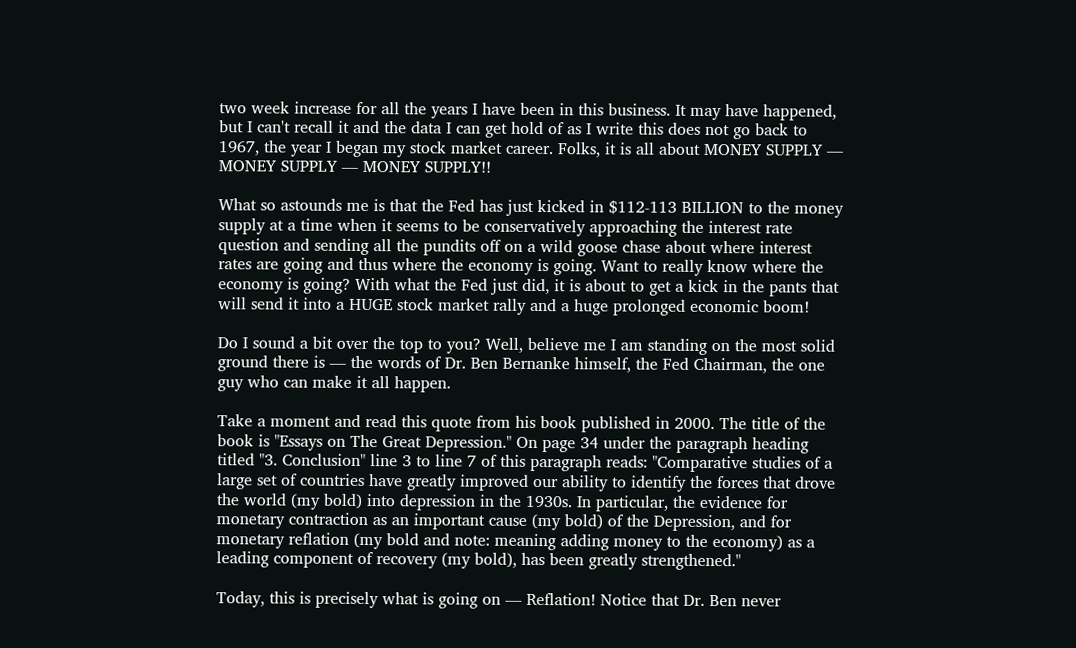two week increase for all the years I have been in this business. It may have happened, but I can't recall it and the data I can get hold of as I write this does not go back to 1967, the year I began my stock market career. Folks, it is all about MONEY SUPPLY — MONEY SUPPLY — MONEY SUPPLY!!

What so astounds me is that the Fed has just kicked in $112-113 BILLION to the money supply at a time when it seems to be conservatively approaching the interest rate question and sending all the pundits off on a wild goose chase about where interest rates are going and thus where the economy is going. Want to really know where the economy is going? With what the Fed just did, it is about to get a kick in the pants that will send it into a HUGE stock market rally and a huge prolonged economic boom!

Do I sound a bit over the top to you? Well, believe me I am standing on the most solid ground there is — the words of Dr. Ben Bernanke himself, the Fed Chairman, the one guy who can make it all happen.

Take a moment and read this quote from his book published in 2000. The title of the book is "Essays on The Great Depression." On page 34 under the paragraph heading titled "3. Conclusion" line 3 to line 7 of this paragraph reads: "Comparative studies of a large set of countries have greatly improved our ability to identify the forces that drove the world (my bold) into depression in the 1930s. In particular, the evidence for monetary contraction as an important cause (my bold) of the Depression, and for monetary reflation (my bold and note: meaning adding money to the economy) as a leading component of recovery (my bold), has been greatly strengthened."

Today, this is precisely what is going on — Reflation! Notice that Dr. Ben never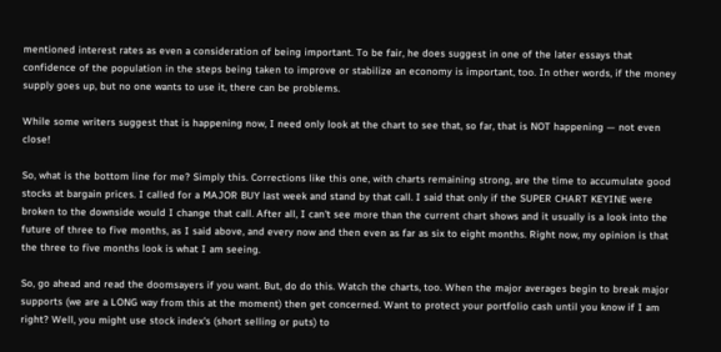mentioned interest rates as even a consideration of being important. To be fair, he does suggest in one of the later essays that confidence of the population in the steps being taken to improve or stabilize an economy is important, too. In other words, if the money supply goes up, but no one wants to use it, there can be problems.

While some writers suggest that is happening now, I need only look at the chart to see that, so far, that is NOT happening — not even close!

So, what is the bottom line for me? Simply this. Corrections like this one, with charts remaining strong, are the time to accumulate good stocks at bargain prices. I called for a MAJOR BUY last week and stand by that call. I said that only if the SUPER CHART KEYINE were broken to the downside would I change that call. After all, I can't see more than the current chart shows and it usually is a look into the future of three to five months, as I said above, and every now and then even as far as six to eight months. Right now, my opinion is that the three to five months look is what I am seeing.

So, go ahead and read the doomsayers if you want. But, do do this. Watch the charts, too. When the major averages begin to break major supports (we are a LONG way from this at the moment) then get concerned. Want to protect your portfolio cash until you know if I am right? Well, you might use stock index's (short selling or puts) to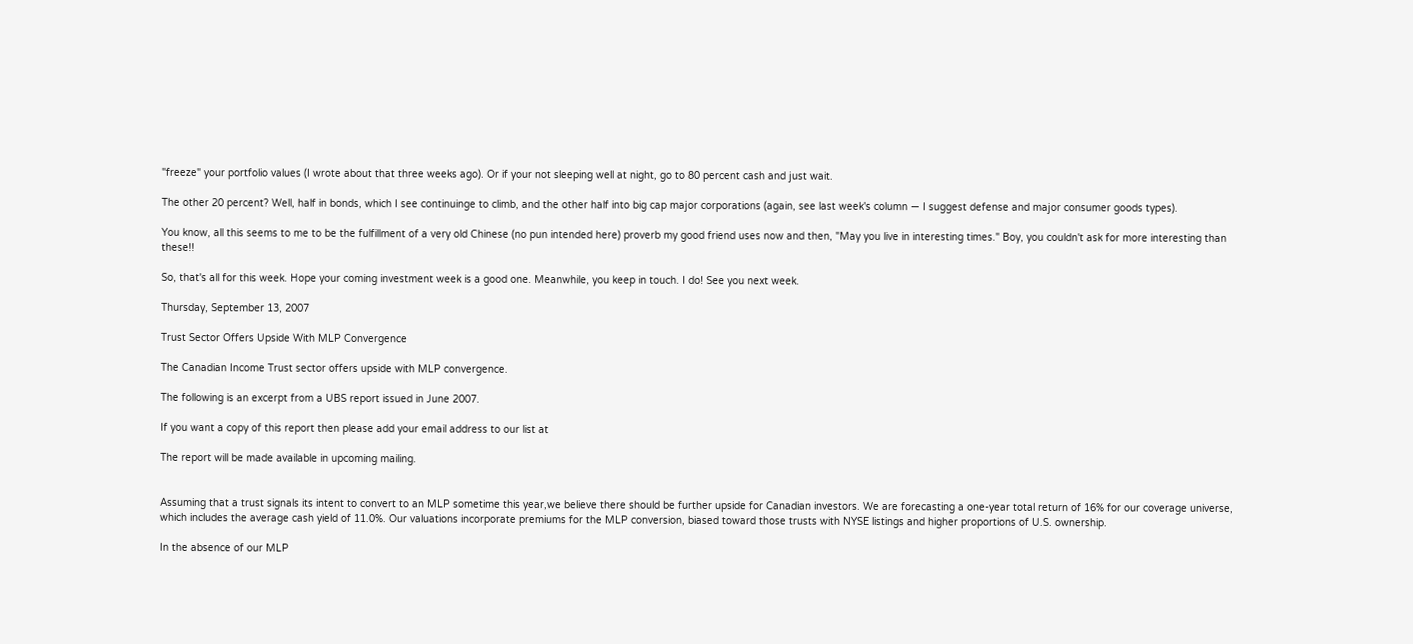"freeze" your portfolio values (I wrote about that three weeks ago). Or if your not sleeping well at night, go to 80 percent cash and just wait.

The other 20 percent? Well, half in bonds, which I see continuinge to climb, and the other half into big cap major corporations (again, see last week's column — I suggest defense and major consumer goods types).

You know, all this seems to me to be the fulfillment of a very old Chinese (no pun intended here) proverb my good friend uses now and then, "May you live in interesting times." Boy, you couldn't ask for more interesting than these!!

So, that's all for this week. Hope your coming investment week is a good one. Meanwhile, you keep in touch. I do! See you next week.

Thursday, September 13, 2007

Trust Sector Offers Upside With MLP Convergence

The Canadian Income Trust sector offers upside with MLP convergence.

The following is an excerpt from a UBS report issued in June 2007.

If you want a copy of this report then please add your email address to our list at

The report will be made available in upcoming mailing.


Assuming that a trust signals its intent to convert to an MLP sometime this year,we believe there should be further upside for Canadian investors. We are forecasting a one-year total return of 16% for our coverage universe, which includes the average cash yield of 11.0%. Our valuations incorporate premiums for the MLP conversion, biased toward those trusts with NYSE listings and higher proportions of U.S. ownership.

In the absence of our MLP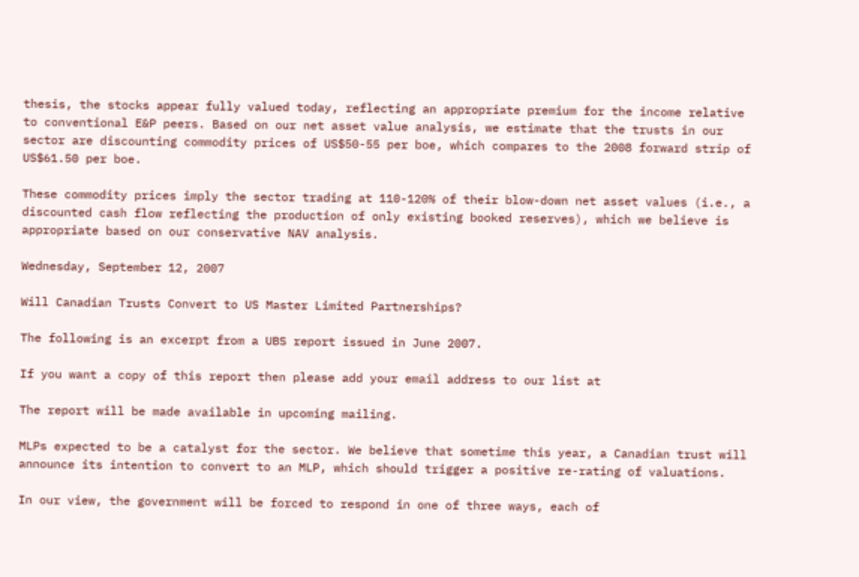thesis, the stocks appear fully valued today, reflecting an appropriate premium for the income relative to conventional E&P peers. Based on our net asset value analysis, we estimate that the trusts in our sector are discounting commodity prices of US$50-55 per boe, which compares to the 2008 forward strip of US$61.50 per boe.

These commodity prices imply the sector trading at 110-120% of their blow-down net asset values (i.e., a discounted cash flow reflecting the production of only existing booked reserves), which we believe is appropriate based on our conservative NAV analysis.

Wednesday, September 12, 2007

Will Canadian Trusts Convert to US Master Limited Partnerships?

The following is an excerpt from a UBS report issued in June 2007.

If you want a copy of this report then please add your email address to our list at

The report will be made available in upcoming mailing.

MLPs expected to be a catalyst for the sector. We believe that sometime this year, a Canadian trust will announce its intention to convert to an MLP, which should trigger a positive re-rating of valuations.

In our view, the government will be forced to respond in one of three ways, each of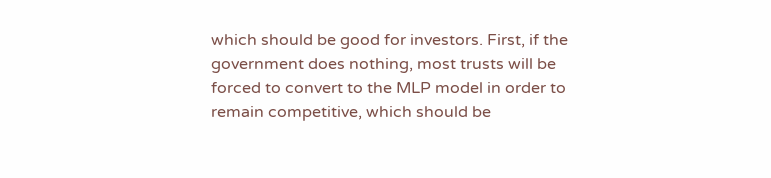which should be good for investors. First, if the government does nothing, most trusts will be forced to convert to the MLP model in order to remain competitive, which should be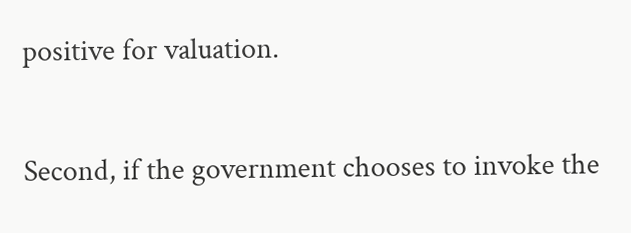positive for valuation.

Second, if the government chooses to invoke the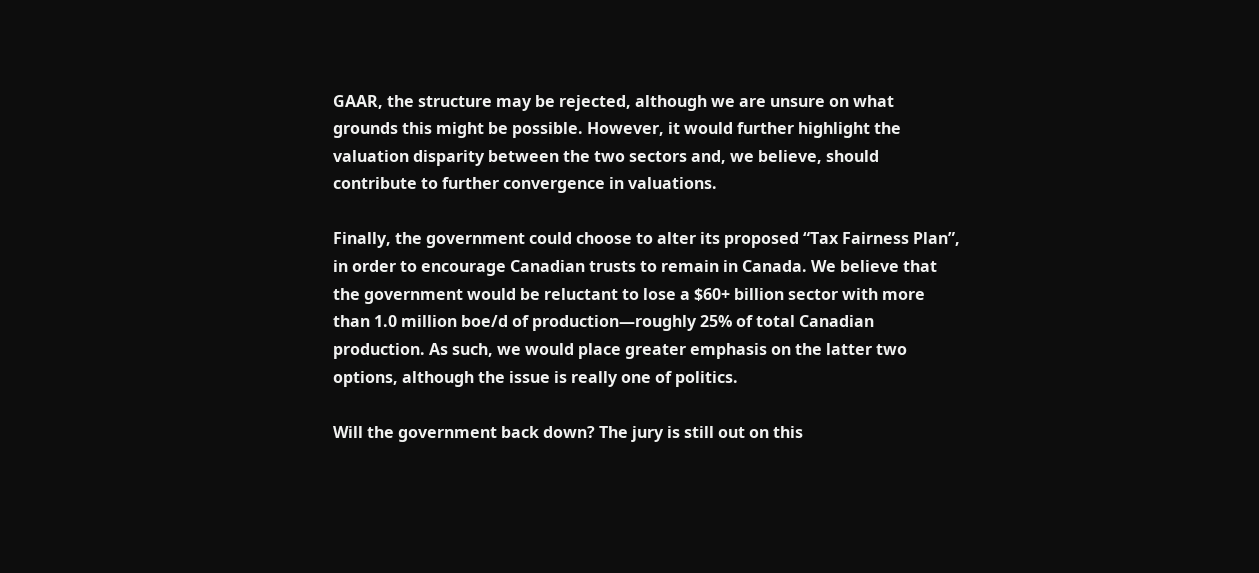GAAR, the structure may be rejected, although we are unsure on what grounds this might be possible. However, it would further highlight the valuation disparity between the two sectors and, we believe, should contribute to further convergence in valuations.

Finally, the government could choose to alter its proposed “Tax Fairness Plan”, in order to encourage Canadian trusts to remain in Canada. We believe that the government would be reluctant to lose a $60+ billion sector with more than 1.0 million boe/d of production—roughly 25% of total Canadian production. As such, we would place greater emphasis on the latter two options, although the issue is really one of politics.

Will the government back down? The jury is still out on this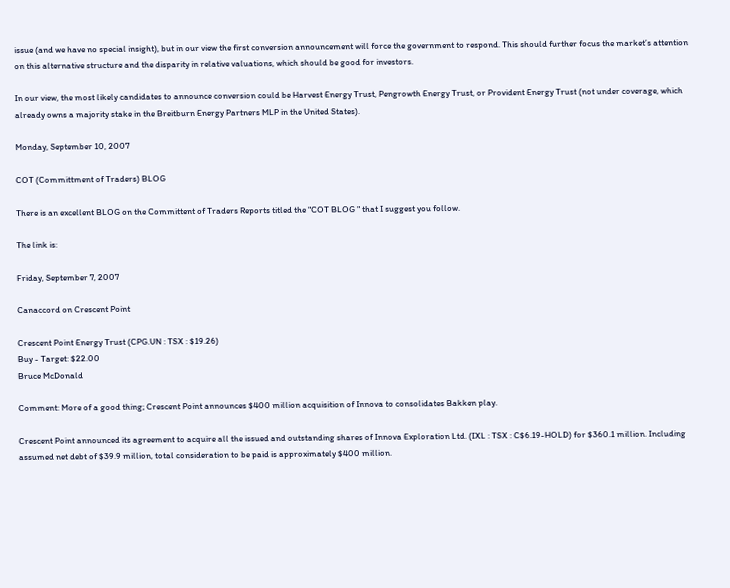issue (and we have no special insight), but in our view the first conversion announcement will force the government to respond. This should further focus the market’s attention on this alternative structure and the disparity in relative valuations, which should be good for investors.

In our view, the most likely candidates to announce conversion could be Harvest Energy Trust, Pengrowth Energy Trust, or Provident Energy Trust (not under coverage, which already owns a majority stake in the Breitburn Energy Partners MLP in the United States).

Monday, September 10, 2007

COT (Committment of Traders) BLOG

There is an excellent BLOG on the Committent of Traders Reports titled the "COT BLOG " that I suggest you follow.

The link is:

Friday, September 7, 2007

Canaccord on Crescent Point

Crescent Point Energy Trust (CPG.UN : TSX : $19.26)
Buy - Target: $22.00
Bruce McDonald

Comment: More of a good thing; Crescent Point announces $400 million acquisition of Innova to consolidates Bakken play.

Crescent Point announced its agreement to acquire all the issued and outstanding shares of Innova Exploration Ltd. (IXL : TSX : C$6.19-HOLD) for $360.1 million. Including assumed net debt of $39.9 million, total consideration to be paid is approximately $400 million.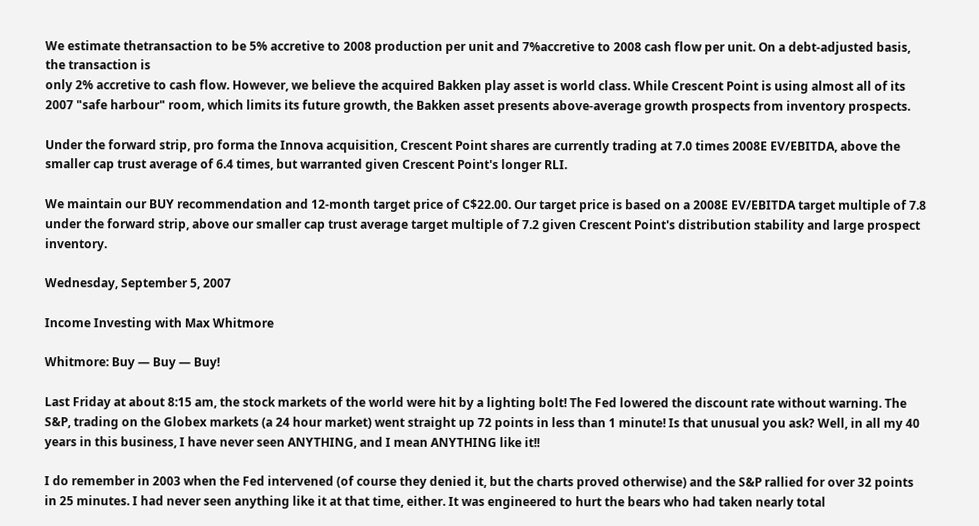We estimate thetransaction to be 5% accretive to 2008 production per unit and 7%accretive to 2008 cash flow per unit. On a debt-adjusted basis, the transaction is
only 2% accretive to cash flow. However, we believe the acquired Bakken play asset is world class. While Crescent Point is using almost all of its 2007 "safe harbour" room, which limits its future growth, the Bakken asset presents above-average growth prospects from inventory prospects.

Under the forward strip, pro forma the Innova acquisition, Crescent Point shares are currently trading at 7.0 times 2008E EV/EBITDA, above the smaller cap trust average of 6.4 times, but warranted given Crescent Point's longer RLI.

We maintain our BUY recommendation and 12-month target price of C$22.00. Our target price is based on a 2008E EV/EBITDA target multiple of 7.8 under the forward strip, above our smaller cap trust average target multiple of 7.2 given Crescent Point's distribution stability and large prospect inventory.

Wednesday, September 5, 2007

Income Investing with Max Whitmore

Whitmore: Buy — Buy — Buy!

Last Friday at about 8:15 am, the stock markets of the world were hit by a lighting bolt! The Fed lowered the discount rate without warning. The S&P, trading on the Globex markets (a 24 hour market) went straight up 72 points in less than 1 minute! Is that unusual you ask? Well, in all my 40 years in this business, I have never seen ANYTHING, and I mean ANYTHING like it!!

I do remember in 2003 when the Fed intervened (of course they denied it, but the charts proved otherwise) and the S&P rallied for over 32 points in 25 minutes. I had never seen anything like it at that time, either. It was engineered to hurt the bears who had taken nearly total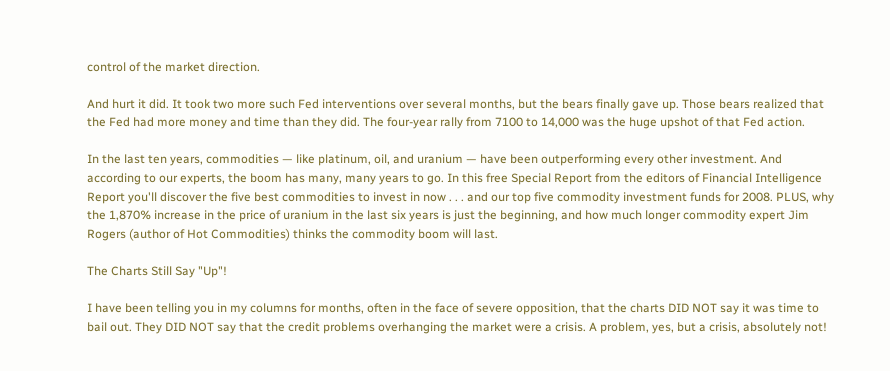control of the market direction.

And hurt it did. It took two more such Fed interventions over several months, but the bears finally gave up. Those bears realized that the Fed had more money and time than they did. The four-year rally from 7100 to 14,000 was the huge upshot of that Fed action.

In the last ten years, commodities — like platinum, oil, and uranium — have been outperforming every other investment. And according to our experts, the boom has many, many years to go. In this free Special Report from the editors of Financial Intelligence Report you'll discover the five best commodities to invest in now . . . and our top five commodity investment funds for 2008. PLUS, why the 1,870% increase in the price of uranium in the last six years is just the beginning, and how much longer commodity expert Jim Rogers (author of Hot Commodities) thinks the commodity boom will last.

The Charts Still Say "Up"!

I have been telling you in my columns for months, often in the face of severe opposition, that the charts DID NOT say it was time to bail out. They DID NOT say that the credit problems overhanging the market were a crisis. A problem, yes, but a crisis, absolutely not!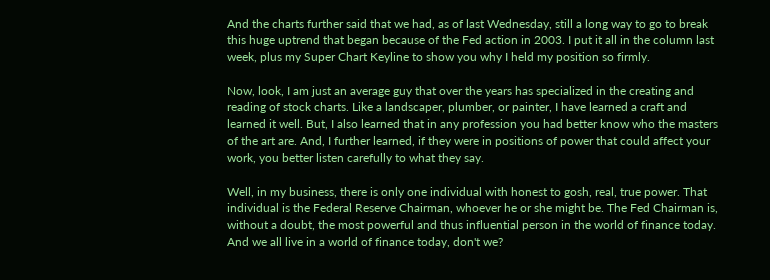And the charts further said that we had, as of last Wednesday, still a long way to go to break this huge uptrend that began because of the Fed action in 2003. I put it all in the column last week, plus my Super Chart Keyline to show you why I held my position so firmly.

Now, look, I am just an average guy that over the years has specialized in the creating and reading of stock charts. Like a landscaper, plumber, or painter, I have learned a craft and learned it well. But, I also learned that in any profession you had better know who the masters of the art are. And, I further learned, if they were in positions of power that could affect your work, you better listen carefully to what they say.

Well, in my business, there is only one individual with honest to gosh, real, true power. That individual is the Federal Reserve Chairman, whoever he or she might be. The Fed Chairman is, without a doubt, the most powerful and thus influential person in the world of finance today. And we all live in a world of finance today, don't we?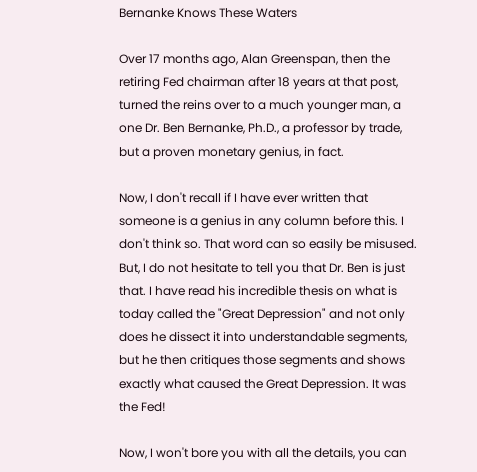Bernanke Knows These Waters

Over 17 months ago, Alan Greenspan, then the retiring Fed chairman after 18 years at that post, turned the reins over to a much younger man, a one Dr. Ben Bernanke, Ph.D., a professor by trade, but a proven monetary genius, in fact.

Now, I don't recall if I have ever written that someone is a genius in any column before this. I don't think so. That word can so easily be misused. But, I do not hesitate to tell you that Dr. Ben is just that. I have read his incredible thesis on what is today called the "Great Depression" and not only does he dissect it into understandable segments, but he then critiques those segments and shows exactly what caused the Great Depression. It was the Fed!

Now, I won't bore you with all the details, you can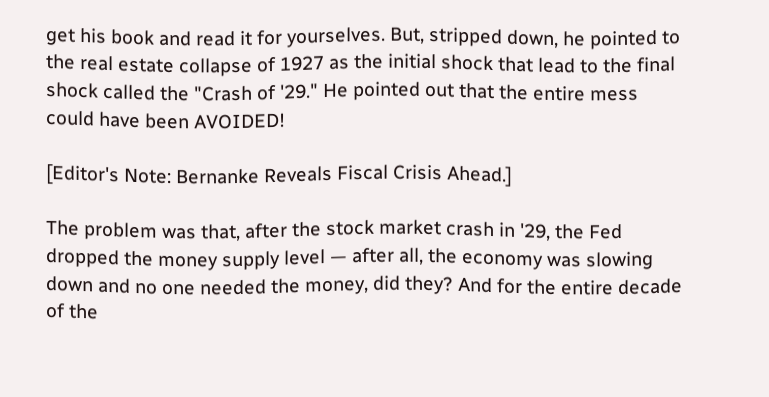get his book and read it for yourselves. But, stripped down, he pointed to the real estate collapse of 1927 as the initial shock that lead to the final shock called the "Crash of '29." He pointed out that the entire mess could have been AVOIDED!

[Editor's Note: Bernanke Reveals Fiscal Crisis Ahead.]

The problem was that, after the stock market crash in '29, the Fed dropped the money supply level — after all, the economy was slowing down and no one needed the money, did they? And for the entire decade of the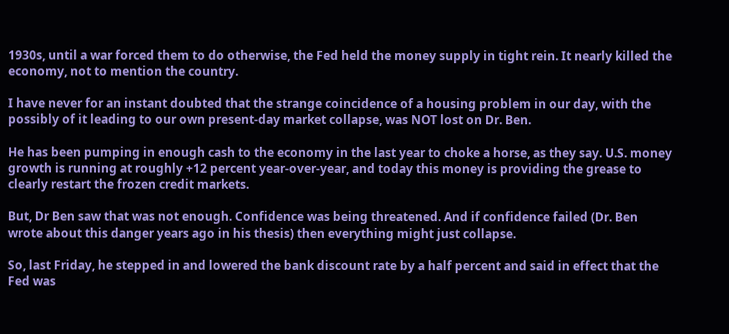1930s, until a war forced them to do otherwise, the Fed held the money supply in tight rein. It nearly killed the economy, not to mention the country.

I have never for an instant doubted that the strange coincidence of a housing problem in our day, with the possibly of it leading to our own present-day market collapse, was NOT lost on Dr. Ben.

He has been pumping in enough cash to the economy in the last year to choke a horse, as they say. U.S. money growth is running at roughly +12 percent year-over-year, and today this money is providing the grease to clearly restart the frozen credit markets.

But, Dr Ben saw that was not enough. Confidence was being threatened. And if confidence failed (Dr. Ben wrote about this danger years ago in his thesis) then everything might just collapse.

So, last Friday, he stepped in and lowered the bank discount rate by a half percent and said in effect that the Fed was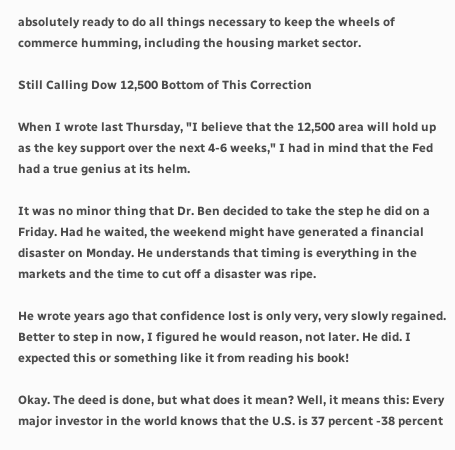absolutely ready to do all things necessary to keep the wheels of commerce humming, including the housing market sector.

Still Calling Dow 12,500 Bottom of This Correction

When I wrote last Thursday, "I believe that the 12,500 area will hold up as the key support over the next 4-6 weeks," I had in mind that the Fed had a true genius at its helm.

It was no minor thing that Dr. Ben decided to take the step he did on a Friday. Had he waited, the weekend might have generated a financial disaster on Monday. He understands that timing is everything in the markets and the time to cut off a disaster was ripe.

He wrote years ago that confidence lost is only very, very slowly regained. Better to step in now, I figured he would reason, not later. He did. I expected this or something like it from reading his book!

Okay. The deed is done, but what does it mean? Well, it means this: Every major investor in the world knows that the U.S. is 37 percent -38 percent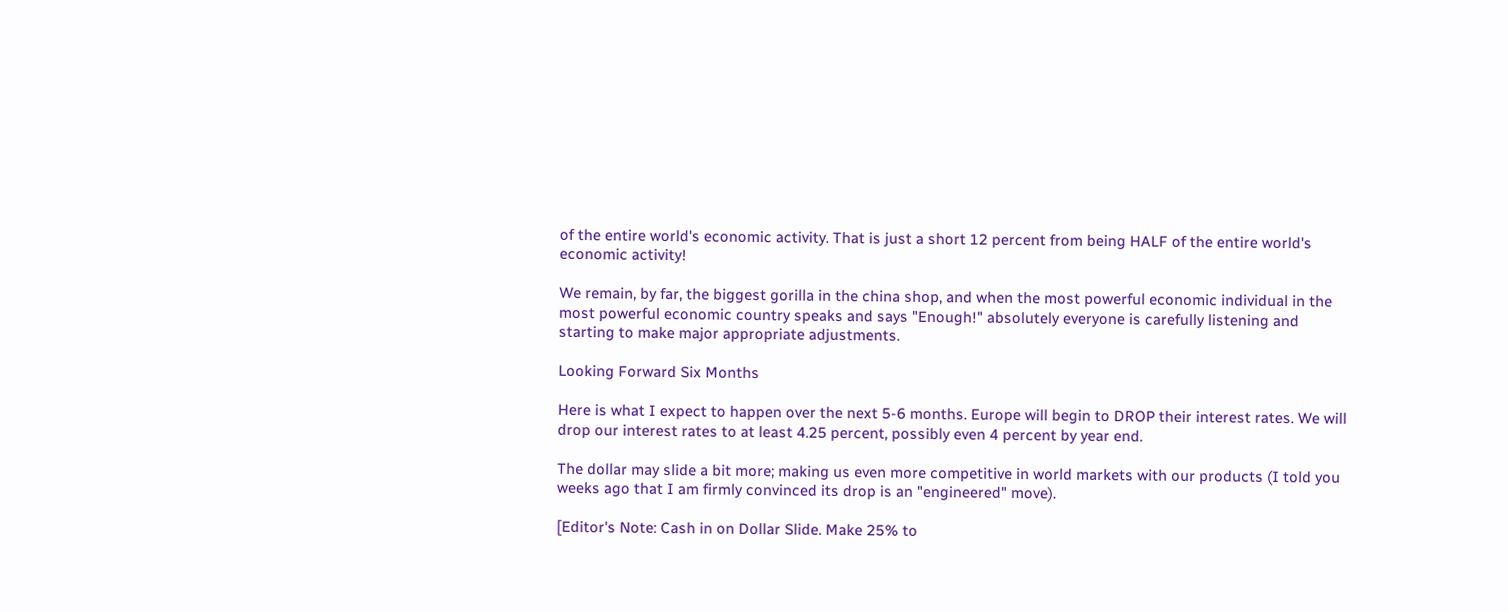of the entire world's economic activity. That is just a short 12 percent from being HALF of the entire world's economic activity!

We remain, by far, the biggest gorilla in the china shop, and when the most powerful economic individual in the most powerful economic country speaks and says "Enough!" absolutely everyone is carefully listening and starting to make major appropriate adjustments.

Looking Forward Six Months

Here is what I expect to happen over the next 5-6 months. Europe will begin to DROP their interest rates. We will drop our interest rates to at least 4.25 percent, possibly even 4 percent by year end.

The dollar may slide a bit more; making us even more competitive in world markets with our products (I told you weeks ago that I am firmly convinced its drop is an "engineered" move).

[Editor's Note: Cash in on Dollar Slide. Make 25% to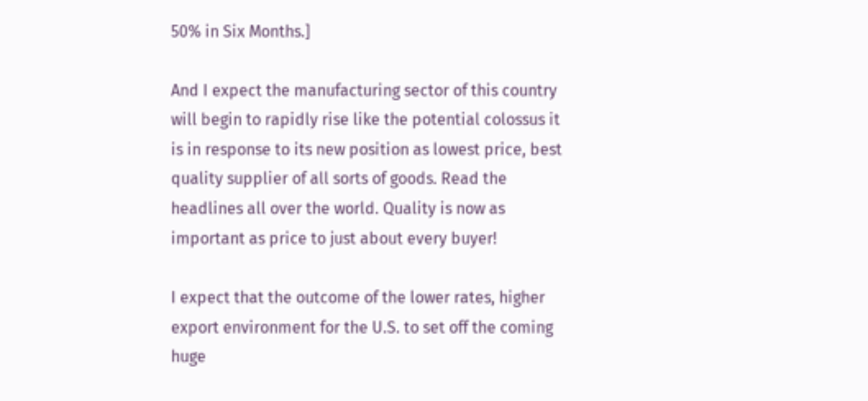50% in Six Months.]

And I expect the manufacturing sector of this country will begin to rapidly rise like the potential colossus it is in response to its new position as lowest price, best quality supplier of all sorts of goods. Read the headlines all over the world. Quality is now as important as price to just about every buyer!

I expect that the outcome of the lower rates, higher export environment for the U.S. to set off the coming huge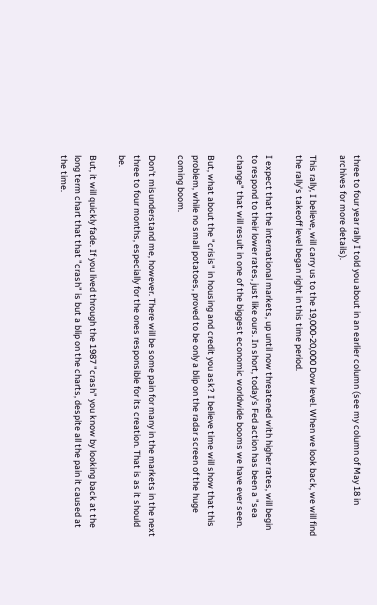three to four year rally I told you about in an earlier column (see my column of May 18 in archives for more details).

This rally, I believe, will carry us to the 19,000-20,000 Dow level. When we look back, we will find the rally's takeoff level began right in this time period.

I expect that the international markets, up until now threatened with higher rates, will begin to respond to their lower rates, just like ours. In short, today's Fed action has been a "sea change" that will result in one of the biggest economic worldwide booms we have ever seen.

But, what about the "crisis" in housing and credit you ask? I believe time will show that this problem, while no small potatoes, proved to be only a blip on the radar screen of the huge coming boom.

Don't misunderstand me, however. There will be some pain for many in the markets in the next three to four months, especially for the ones responsible for its creation. That is as it should be.

But, it will quickly fade. If you lived through the 1987 "crash" you know by looking back at the long term chart that that "crash" is but a blip on the charts, despite all the pain it caused at the time.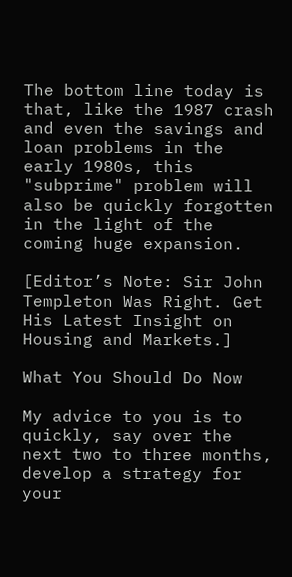The bottom line today is that, like the 1987 crash and even the savings and loan problems in the early 1980s, this "subprime" problem will also be quickly forgotten in the light of the coming huge expansion.

[Editor’s Note: Sir John Templeton Was Right. Get His Latest Insight on Housing and Markets.]

What You Should Do Now

My advice to you is to quickly, say over the next two to three months, develop a strategy for your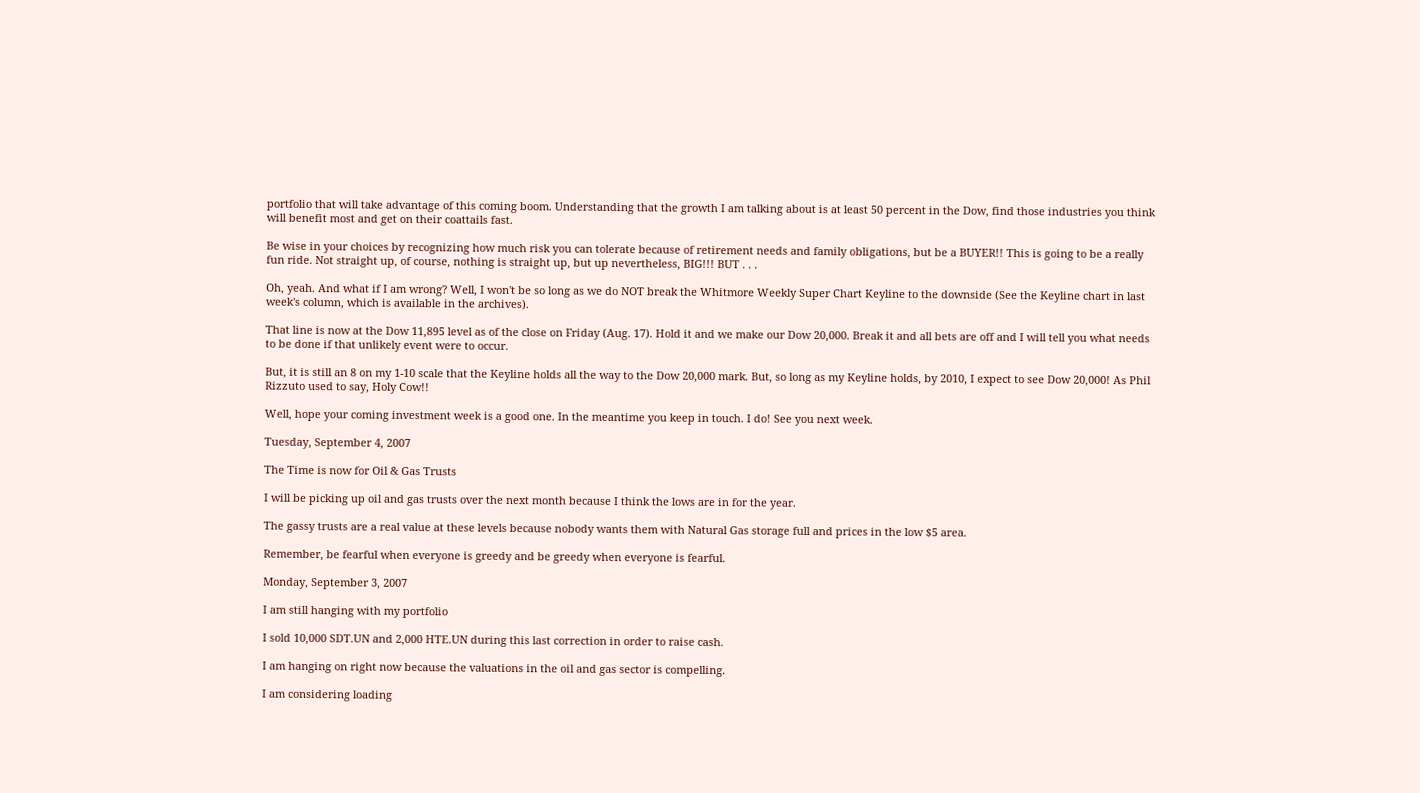portfolio that will take advantage of this coming boom. Understanding that the growth I am talking about is at least 50 percent in the Dow, find those industries you think will benefit most and get on their coattails fast.

Be wise in your choices by recognizing how much risk you can tolerate because of retirement needs and family obligations, but be a BUYER!! This is going to be a really fun ride. Not straight up, of course, nothing is straight up, but up nevertheless, BIG!!! BUT . . .

Oh, yeah. And what if I am wrong? Well, I won't be so long as we do NOT break the Whitmore Weekly Super Chart Keyline to the downside (See the Keyline chart in last week's column, which is available in the archives).

That line is now at the Dow 11,895 level as of the close on Friday (Aug. 17). Hold it and we make our Dow 20,000. Break it and all bets are off and I will tell you what needs to be done if that unlikely event were to occur.

But, it is still an 8 on my 1-10 scale that the Keyline holds all the way to the Dow 20,000 mark. But, so long as my Keyline holds, by 2010, I expect to see Dow 20,000! As Phil Rizzuto used to say, Holy Cow!!

Well, hope your coming investment week is a good one. In the meantime you keep in touch. I do! See you next week.

Tuesday, September 4, 2007

The Time is now for Oil & Gas Trusts

I will be picking up oil and gas trusts over the next month because I think the lows are in for the year.

The gassy trusts are a real value at these levels because nobody wants them with Natural Gas storage full and prices in the low $5 area.

Remember, be fearful when everyone is greedy and be greedy when everyone is fearful.

Monday, September 3, 2007

I am still hanging with my portfolio

I sold 10,000 SDT.UN and 2,000 HTE.UN during this last correction in order to raise cash.

I am hanging on right now because the valuations in the oil and gas sector is compelling.

I am considering loading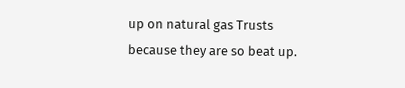up on natural gas Trusts because they are so beat up.